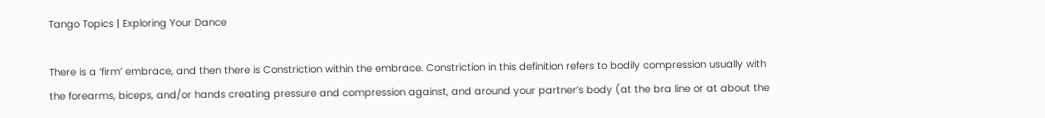Tango Topics | Exploring Your Dance

There is a ‘firm’ embrace, and then there is Constriction within the embrace. Constriction in this definition refers to bodily compression usually with the forearms, biceps, and/or hands creating pressure and compression against, and around your partner’s body (at the bra line or at about the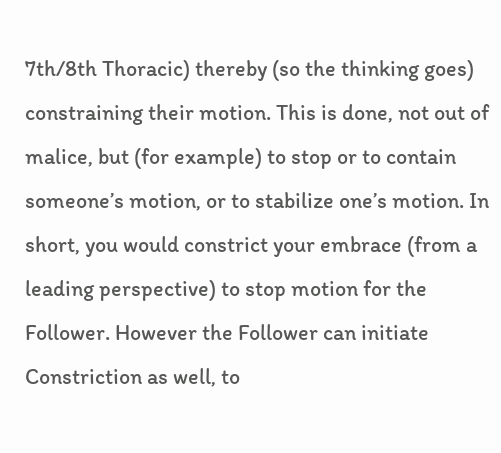7th/8th Thoracic) thereby (so the thinking goes) constraining their motion. This is done, not out of malice, but (for example) to stop or to contain someone’s motion, or to stabilize one’s motion. In short, you would constrict your embrace (from a leading perspective) to stop motion for the Follower. However the Follower can initiate Constriction as well, to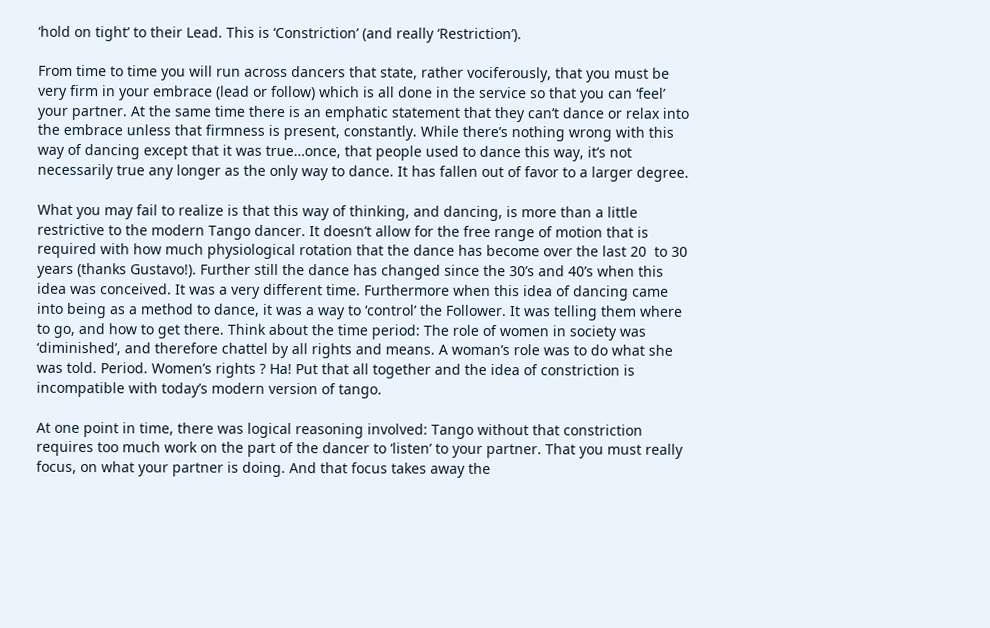‘hold on tight’ to their Lead. This is ‘Constriction’ (and really ‘Restriction’).

From time to time you will run across dancers that state, rather vociferously, that you must be very firm in your embrace (lead or follow) which is all done in the service so that you can ‘feel’ your partner. At the same time there is an emphatic statement that they can’t dance or relax into the embrace unless that firmness is present, constantly. While there’s nothing wrong with this way of dancing except that it was true…once, that people used to dance this way, it’s not necessarily true any longer as the only way to dance. It has fallen out of favor to a larger degree.

What you may fail to realize is that this way of thinking, and dancing, is more than a little restrictive to the modern Tango dancer. It doesn’t allow for the free range of motion that is required with how much physiological rotation that the dance has become over the last 20  to 30 years (thanks Gustavo!). Further still the dance has changed since the 30’s and 40’s when this idea was conceived. It was a very different time. Furthermore when this idea of dancing came into being as a method to dance, it was a way to ‘control’ the Follower. It was telling them where to go, and how to get there. Think about the time period: The role of women in society was ‘diminished’, and therefore chattel by all rights and means. A woman’s role was to do what she was told. Period. Women’s rights ? Ha! Put that all together and the idea of constriction is incompatible with today’s modern version of tango.

At one point in time, there was logical reasoning involved: Tango without that constriction requires too much work on the part of the dancer to ‘listen’ to your partner. That you must really focus, on what your partner is doing. And that focus takes away the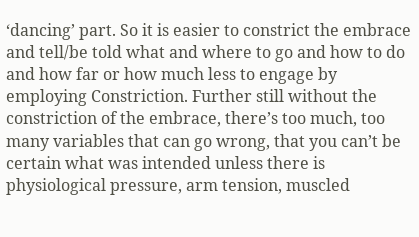‘dancing’ part. So it is easier to constrict the embrace and tell/be told what and where to go and how to do and how far or how much less to engage by employing Constriction. Further still without the constriction of the embrace, there’s too much, too many variables that can go wrong, that you can’t be certain what was intended unless there is physiological pressure, arm tension, muscled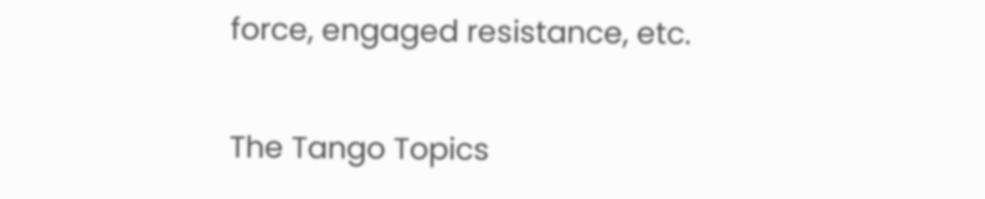force, engaged resistance, etc.

The Tango Topics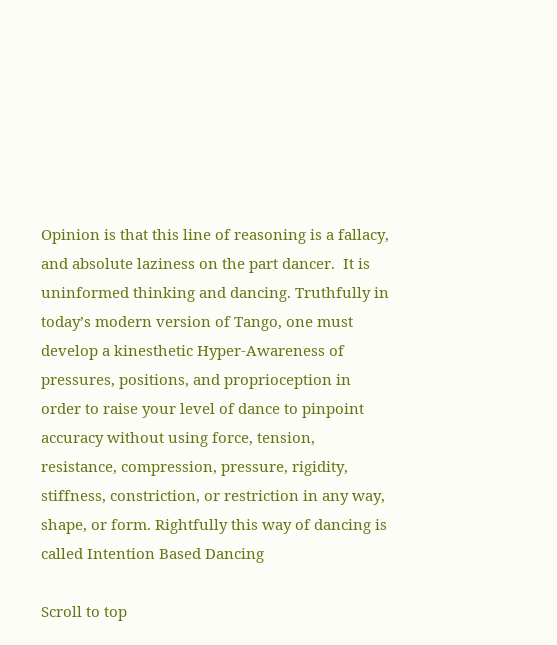Opinion is that this line of reasoning is a fallacy, and absolute laziness on the part dancer.  It is uninformed thinking and dancing. Truthfully in today’s modern version of Tango, one must develop a kinesthetic Hyper-Awareness of pressures, positions, and proprioception in order to raise your level of dance to pinpoint accuracy without using force, tension, resistance, compression, pressure, rigidity, stiffness, constriction, or restriction in any way, shape, or form. Rightfully this way of dancing is called Intention Based Dancing

Scroll to top